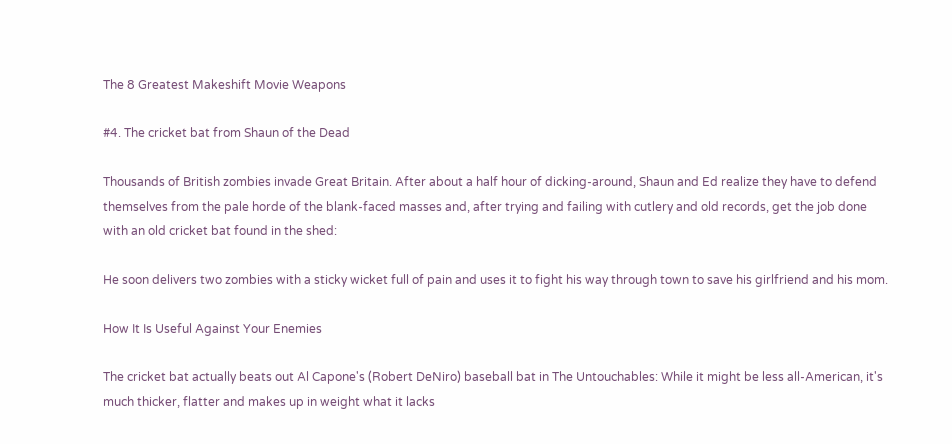The 8 Greatest Makeshift Movie Weapons

#4. The cricket bat from Shaun of the Dead

Thousands of British zombies invade Great Britain. After about a half hour of dicking-around, Shaun and Ed realize they have to defend themselves from the pale horde of the blank-faced masses and, after trying and failing with cutlery and old records, get the job done with an old cricket bat found in the shed:

He soon delivers two zombies with a sticky wicket full of pain and uses it to fight his way through town to save his girlfriend and his mom.

How It Is Useful Against Your Enemies

The cricket bat actually beats out Al Capone's (Robert DeNiro) baseball bat in The Untouchables: While it might be less all-American, it's much thicker, flatter and makes up in weight what it lacks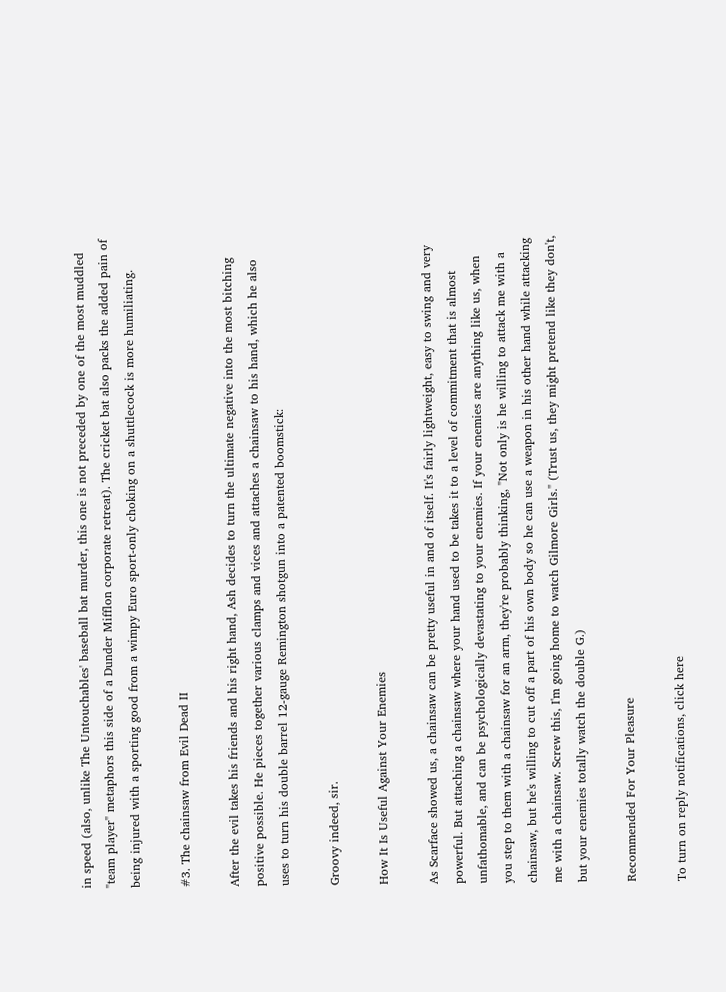in speed (also, unlike The Untouchables' baseball bat murder, this one is not preceded by one of the most muddled "team player" metaphors this side of a Dunder Mifflon corporate retreat). The cricket bat also packs the added pain of being injured with a sporting good from a wimpy Euro sport-only choking on a shuttlecock is more humiliating.

#3. The chainsaw from Evil Dead II

After the evil takes his friends and his right hand, Ash decides to turn the ultimate negative into the most bitching positive possible. He pieces together various clamps and vices and attaches a chainsaw to his hand, which he also uses to turn his double barrel 12-gauge Remington shotgun into a patented boomstick:

Groovy indeed, sir.

How It Is Useful Against Your Enemies

As Scarface showed us, a chainsaw can be pretty useful in and of itself. It's fairly lightweight, easy to swing and very powerful. But attaching a chainsaw where your hand used to be takes it to a level of commitment that is almost unfathomable, and can be psychologically devastating to your enemies. If your enemies are anything like us, when you step to them with a chainsaw for an arm, they're probably thinking, "Not only is he willing to attack me with a chainsaw, but he's willing to cut off a part of his own body so he can use a weapon in his other hand while attacking me with a chainsaw. Screw this, I'm going home to watch Gilmore Girls." (Trust us, they might pretend like they don't, but your enemies totally watch the double G.)

Recommended For Your Pleasure

To turn on reply notifications, click here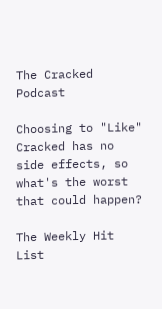The Cracked Podcast

Choosing to "Like" Cracked has no side effects, so what's the worst that could happen?

The Weekly Hit List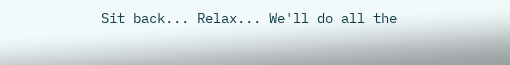Sit back... Relax... We'll do all the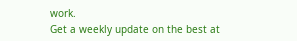work.
Get a weekly update on the best at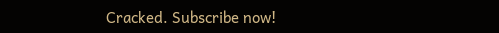Cracked. Subscribe now!